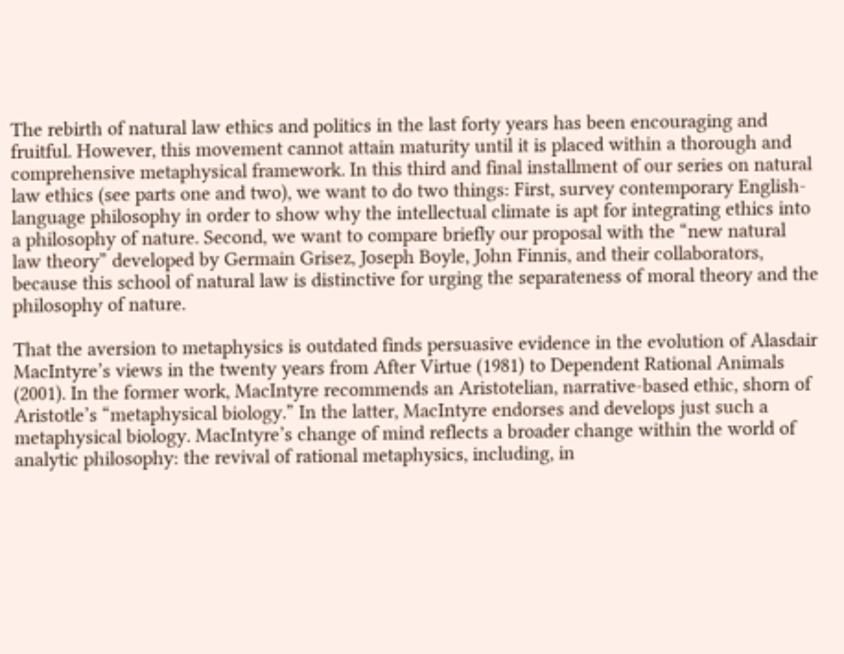The rebirth of natural law ethics and politics in the last forty years has been encouraging and fruitful. However, this movement cannot attain maturity until it is placed within a thorough and comprehensive metaphysical framework. In this third and final installment of our series on natural law ethics (see parts one and two), we want to do two things: First, survey contemporary English-language philosophy in order to show why the intellectual climate is apt for integrating ethics into a philosophy of nature. Second, we want to compare briefly our proposal with the “new natural law theory” developed by Germain Grisez, Joseph Boyle, John Finnis, and their collaborators, because this school of natural law is distinctive for urging the separateness of moral theory and the philosophy of nature.

That the aversion to metaphysics is outdated finds persuasive evidence in the evolution of Alasdair MacIntyre’s views in the twenty years from After Virtue (1981) to Dependent Rational Animals (2001). In the former work, MacIntyre recommends an Aristotelian, narrative-based ethic, shorn of Aristotle’s “metaphysical biology.” In the latter, MacIntyre endorses and develops just such a metaphysical biology. MacIntyre’s change of mind reflects a broader change within the world of analytic philosophy: the revival of rational metaphysics, including, in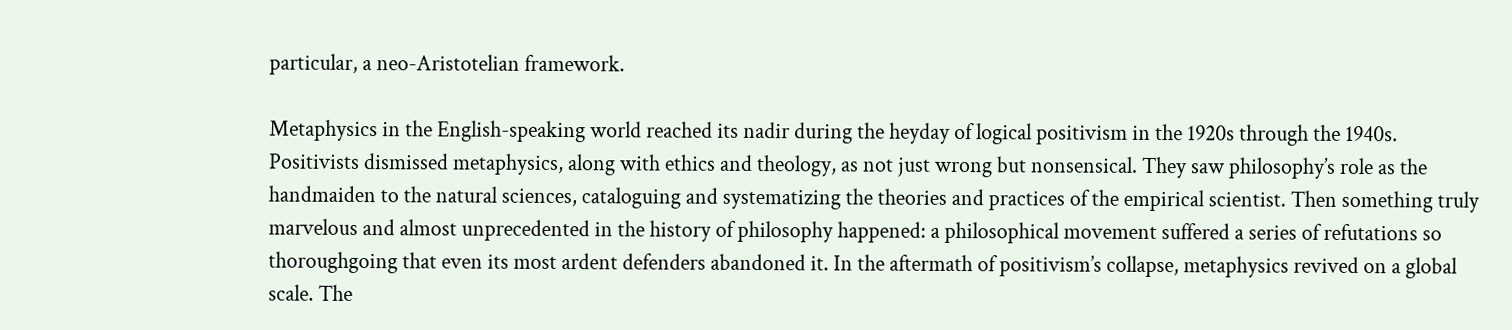particular, a neo-Aristotelian framework.

Metaphysics in the English-speaking world reached its nadir during the heyday of logical positivism in the 1920s through the 1940s. Positivists dismissed metaphysics, along with ethics and theology, as not just wrong but nonsensical. They saw philosophy’s role as the handmaiden to the natural sciences, cataloguing and systematizing the theories and practices of the empirical scientist. Then something truly marvelous and almost unprecedented in the history of philosophy happened: a philosophical movement suffered a series of refutations so thoroughgoing that even its most ardent defenders abandoned it. In the aftermath of positivism’s collapse, metaphysics revived on a global scale. The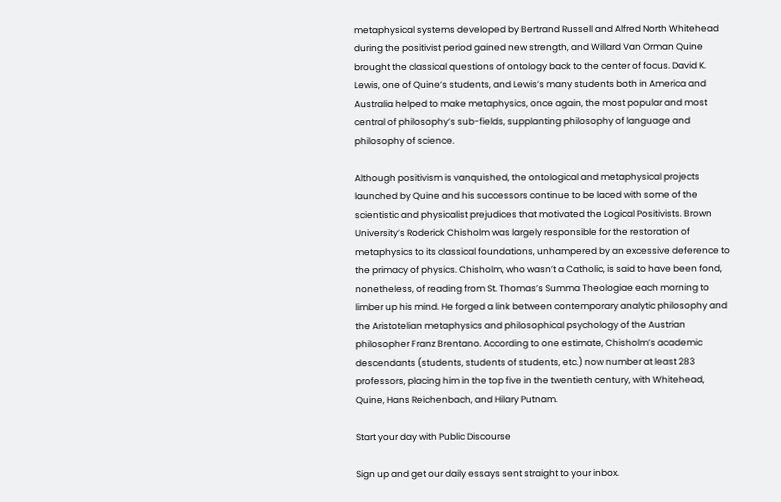metaphysical systems developed by Bertrand Russell and Alfred North Whitehead during the positivist period gained new strength, and Willard Van Orman Quine brought the classical questions of ontology back to the center of focus. David K. Lewis, one of Quine’s students, and Lewis’s many students both in America and Australia helped to make metaphysics, once again, the most popular and most central of philosophy’s sub-fields, supplanting philosophy of language and philosophy of science.

Although positivism is vanquished, the ontological and metaphysical projects launched by Quine and his successors continue to be laced with some of the scientistic and physicalist prejudices that motivated the Logical Positivists. Brown University’s Roderick Chisholm was largely responsible for the restoration of metaphysics to its classical foundations, unhampered by an excessive deference to the primacy of physics. Chisholm, who wasn’t a Catholic, is said to have been fond, nonetheless, of reading from St. Thomas’s Summa Theologiae each morning to limber up his mind. He forged a link between contemporary analytic philosophy and the Aristotelian metaphysics and philosophical psychology of the Austrian philosopher Franz Brentano. According to one estimate, Chisholm’s academic descendants (students, students of students, etc.) now number at least 283 professors, placing him in the top five in the twentieth century, with Whitehead, Quine, Hans Reichenbach, and Hilary Putnam.

Start your day with Public Discourse

Sign up and get our daily essays sent straight to your inbox.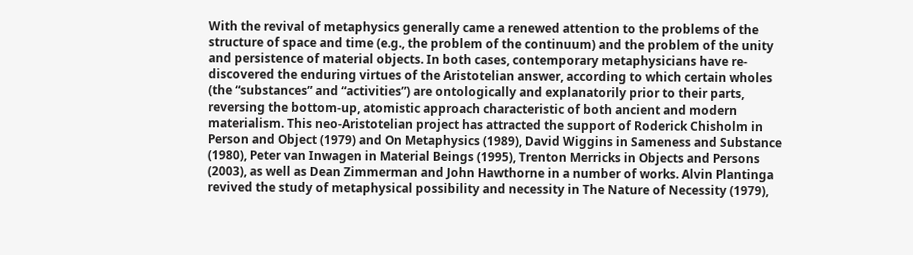With the revival of metaphysics generally came a renewed attention to the problems of the structure of space and time (e.g., the problem of the continuum) and the problem of the unity and persistence of material objects. In both cases, contemporary metaphysicians have re-discovered the enduring virtues of the Aristotelian answer, according to which certain wholes (the “substances” and “activities”) are ontologically and explanatorily prior to their parts, reversing the bottom-up, atomistic approach characteristic of both ancient and modern materialism. This neo-Aristotelian project has attracted the support of Roderick Chisholm in Person and Object (1979) and On Metaphysics (1989), David Wiggins in Sameness and Substance (1980), Peter van Inwagen in Material Beings (1995), Trenton Merricks in Objects and Persons (2003), as well as Dean Zimmerman and John Hawthorne in a number of works. Alvin Plantinga revived the study of metaphysical possibility and necessity in The Nature of Necessity (1979),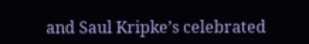and Saul Kripke’s celebrated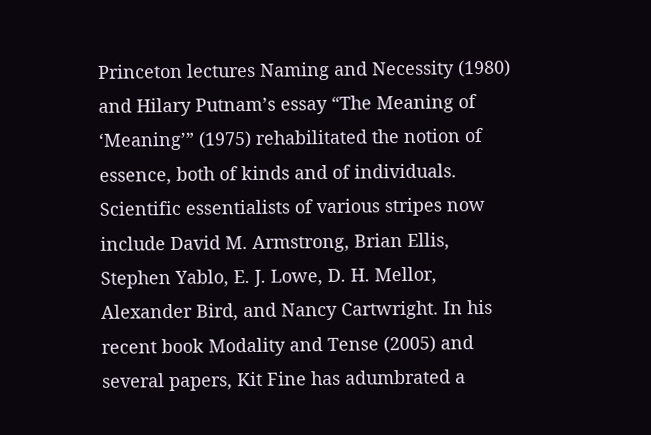Princeton lectures Naming and Necessity (1980) and Hilary Putnam’s essay “The Meaning of ‘Meaning’” (1975) rehabilitated the notion of essence, both of kinds and of individuals. Scientific essentialists of various stripes now include David M. Armstrong, Brian Ellis, Stephen Yablo, E. J. Lowe, D. H. Mellor, Alexander Bird, and Nancy Cartwright. In his recent book Modality and Tense (2005) and several papers, Kit Fine has adumbrated a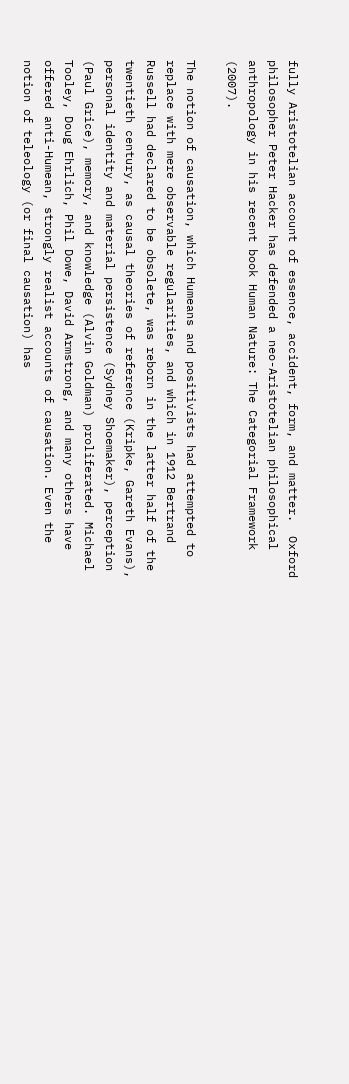fully Aristotelian account of essence, accident, form, and matter.  Oxford philosopher Peter Hacker has defended a neo-Aristotelian philosophical anthropology in his recent book Human Nature: The Categorial Framework (2007).

The notion of causation, which Humeans and positivists had attempted to replace with mere observable regularities, and which in 1912 Bertrand Russell had declared to be obsolete, was reborn in the latter half of the twentieth century, as causal theories of reference (Kripke, Gareth Evans), personal identity and material persistence (Sydney Shoemaker), perception (Paul Grice), memory, and knowledge (Alvin Goldman) proliferated. Michael Tooley, Doug Ehrlich, Phil Dowe, David Armstrong, and many others have offered anti-Humean, strongly realist accounts of causation. Even the notion of teleology (or final causation) has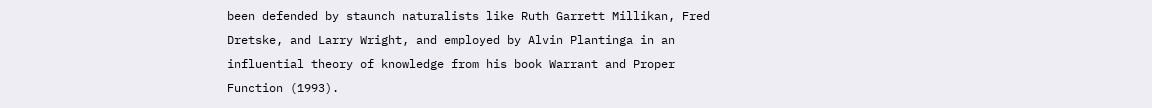been defended by staunch naturalists like Ruth Garrett Millikan, Fred Dretske, and Larry Wright, and employed by Alvin Plantinga in an influential theory of knowledge from his book Warrant and Proper Function (1993).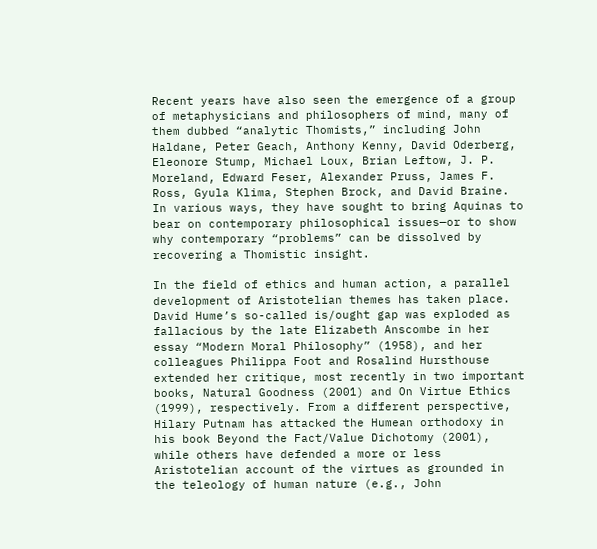Recent years have also seen the emergence of a group of metaphysicians and philosophers of mind, many of them dubbed “analytic Thomists,” including John Haldane, Peter Geach, Anthony Kenny, David Oderberg, Eleonore Stump, Michael Loux, Brian Leftow, J. P. Moreland, Edward Feser, Alexander Pruss, James F. Ross, Gyula Klima, Stephen Brock, and David Braine.  In various ways, they have sought to bring Aquinas to bear on contemporary philosophical issues—or to show why contemporary “problems” can be dissolved by recovering a Thomistic insight.

In the field of ethics and human action, a parallel development of Aristotelian themes has taken place. David Hume’s so-called is/ought gap was exploded as fallacious by the late Elizabeth Anscombe in her essay “Modern Moral Philosophy” (1958), and her colleagues Philippa Foot and Rosalind Hursthouse extended her critique, most recently in two important books, Natural Goodness (2001) and On Virtue Ethics (1999), respectively. From a different perspective, Hilary Putnam has attacked the Humean orthodoxy in his book Beyond the Fact/Value Dichotomy (2001), while others have defended a more or less Aristotelian account of the virtues as grounded in the teleology of human nature (e.g., John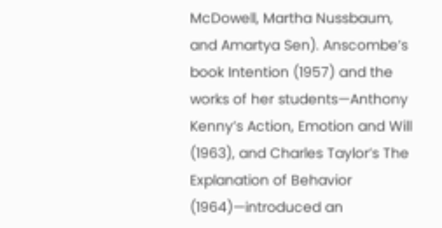McDowell, Martha Nussbaum, and Amartya Sen). Anscombe’s book Intention (1957) and the works of her students—Anthony Kenny’s Action, Emotion and Will (1963), and Charles Taylor’s The Explanation of Behavior (1964)—introduced an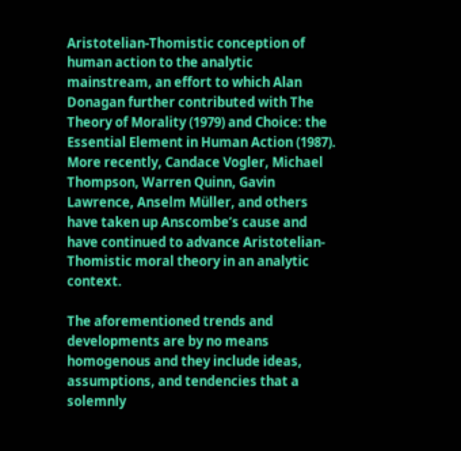Aristotelian-Thomistic conception of human action to the analytic mainstream, an effort to which Alan Donagan further contributed with The Theory of Morality (1979) and Choice: the Essential Element in Human Action (1987). More recently, Candace Vogler, Michael Thompson, Warren Quinn, Gavin Lawrence, Anselm Müller, and others have taken up Anscombe’s cause and have continued to advance Aristotelian-Thomistic moral theory in an analytic context.

The aforementioned trends and developments are by no means homogenous and they include ideas, assumptions, and tendencies that a solemnly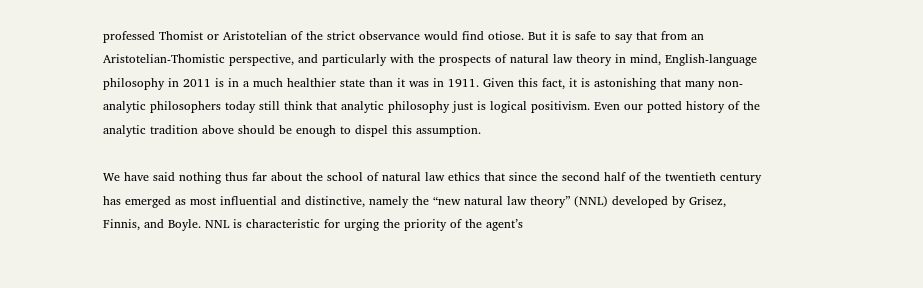professed Thomist or Aristotelian of the strict observance would find otiose. But it is safe to say that from an Aristotelian-Thomistic perspective, and particularly with the prospects of natural law theory in mind, English-language philosophy in 2011 is in a much healthier state than it was in 1911. Given this fact, it is astonishing that many non-analytic philosophers today still think that analytic philosophy just is logical positivism. Even our potted history of the analytic tradition above should be enough to dispel this assumption.

We have said nothing thus far about the school of natural law ethics that since the second half of the twentieth century has emerged as most influential and distinctive, namely the “new natural law theory” (NNL) developed by Grisez, Finnis, and Boyle. NNL is characteristic for urging the priority of the agent’s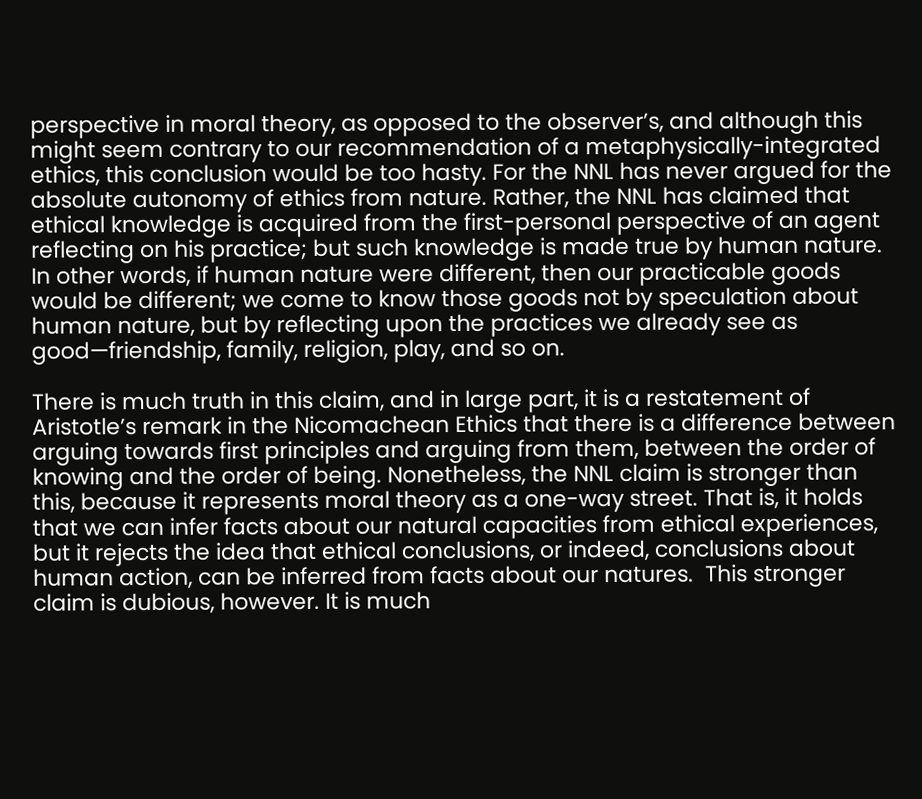perspective in moral theory, as opposed to the observer’s, and although this might seem contrary to our recommendation of a metaphysically-integrated ethics, this conclusion would be too hasty. For the NNL has never argued for the absolute autonomy of ethics from nature. Rather, the NNL has claimed that ethical knowledge is acquired from the first-personal perspective of an agent reflecting on his practice; but such knowledge is made true by human nature. In other words, if human nature were different, then our practicable goods would be different; we come to know those goods not by speculation about human nature, but by reflecting upon the practices we already see as good—friendship, family, religion, play, and so on.

There is much truth in this claim, and in large part, it is a restatement of Aristotle’s remark in the Nicomachean Ethics that there is a difference between arguing towards first principles and arguing from them, between the order of knowing and the order of being. Nonetheless, the NNL claim is stronger than this, because it represents moral theory as a one-way street. That is, it holds that we can infer facts about our natural capacities from ethical experiences, but it rejects the idea that ethical conclusions, or indeed, conclusions about human action, can be inferred from facts about our natures.  This stronger claim is dubious, however. It is much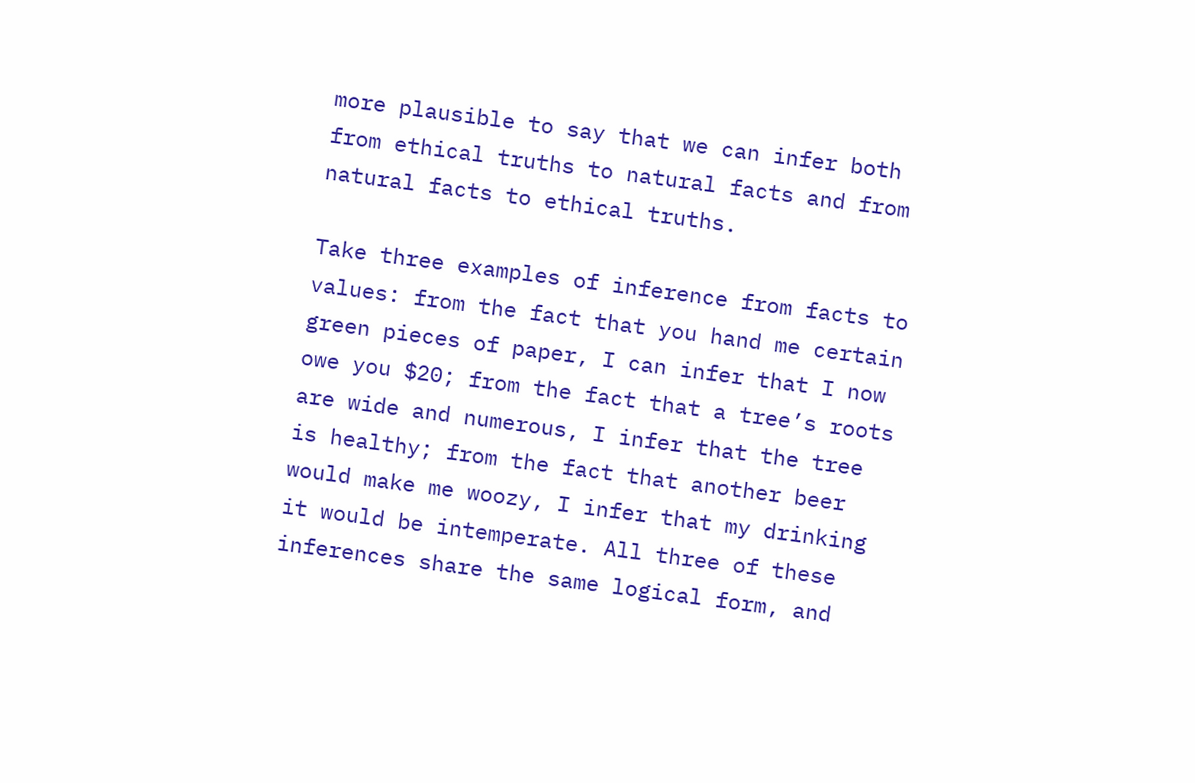more plausible to say that we can infer both from ethical truths to natural facts and from natural facts to ethical truths.

Take three examples of inference from facts to values: from the fact that you hand me certain green pieces of paper, I can infer that I now owe you $20; from the fact that a tree’s roots are wide and numerous, I infer that the tree is healthy; from the fact that another beer would make me woozy, I infer that my drinking it would be intemperate. All three of these inferences share the same logical form, and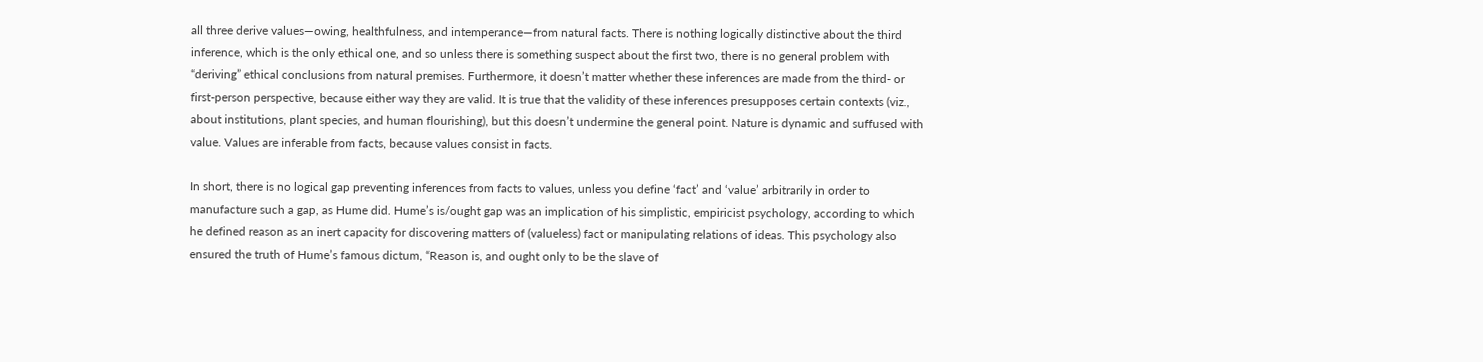all three derive values—owing, healthfulness, and intemperance—from natural facts. There is nothing logically distinctive about the third inference, which is the only ethical one, and so unless there is something suspect about the first two, there is no general problem with “deriving” ethical conclusions from natural premises. Furthermore, it doesn’t matter whether these inferences are made from the third- or first-person perspective, because either way they are valid. It is true that the validity of these inferences presupposes certain contexts (viz., about institutions, plant species, and human flourishing), but this doesn’t undermine the general point. Nature is dynamic and suffused with value. Values are inferable from facts, because values consist in facts.

In short, there is no logical gap preventing inferences from facts to values, unless you define ‘fact’ and ‘value’ arbitrarily in order to manufacture such a gap, as Hume did. Hume’s is/ought gap was an implication of his simplistic, empiricist psychology, according to which he defined reason as an inert capacity for discovering matters of (valueless) fact or manipulating relations of ideas. This psychology also ensured the truth of Hume’s famous dictum, “Reason is, and ought only to be the slave of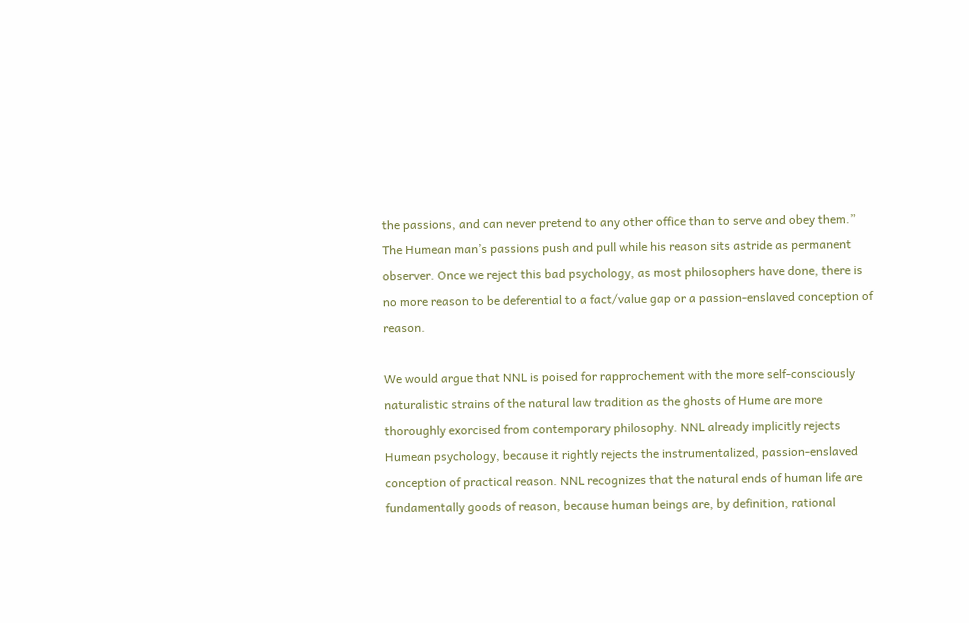the passions, and can never pretend to any other office than to serve and obey them.” The Humean man’s passions push and pull while his reason sits astride as permanent observer. Once we reject this bad psychology, as most philosophers have done, there is no more reason to be deferential to a fact/value gap or a passion-enslaved conception of reason.

We would argue that NNL is poised for rapprochement with the more self-consciously naturalistic strains of the natural law tradition as the ghosts of Hume are more thoroughly exorcised from contemporary philosophy. NNL already implicitly rejects Humean psychology, because it rightly rejects the instrumentalized, passion-enslaved conception of practical reason. NNL recognizes that the natural ends of human life are fundamentally goods of reason, because human beings are, by definition, rational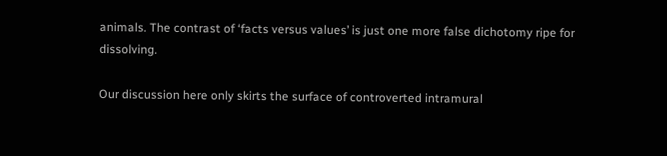animals. The contrast of ‘facts versus values’ is just one more false dichotomy ripe for dissolving.

Our discussion here only skirts the surface of controverted intramural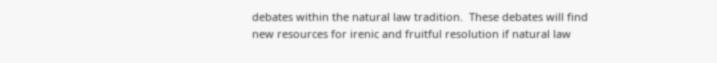debates within the natural law tradition.  These debates will find new resources for irenic and fruitful resolution if natural law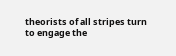theorists of all stripes turn to engage the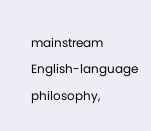mainstream English-language philosophy,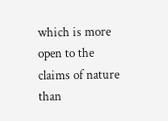which is more open to the claims of nature than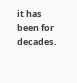it has been for decades.